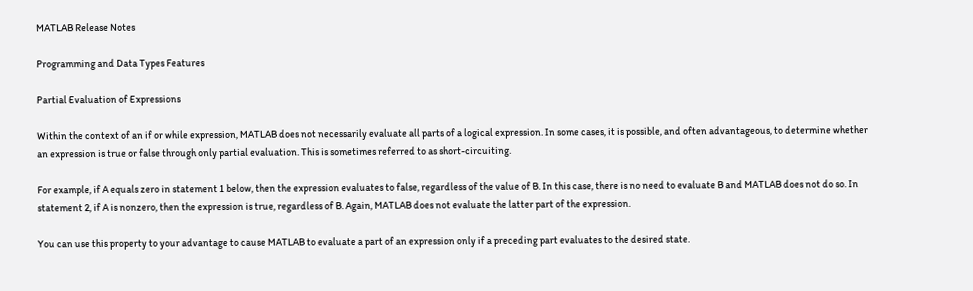MATLAB Release Notes

Programming and Data Types Features

Partial Evaluation of Expressions

Within the context of an if or while expression, MATLAB does not necessarily evaluate all parts of a logical expression. In some cases, it is possible, and often advantageous, to determine whether an expression is true or false through only partial evaluation. This is sometimes referred to as short-circuiting.

For example, if A equals zero in statement 1 below, then the expression evaluates to false, regardless of the value of B. In this case, there is no need to evaluate B and MATLAB does not do so. In statement 2, if A is nonzero, then the expression is true, regardless of B. Again, MATLAB does not evaluate the latter part of the expression.

You can use this property to your advantage to cause MATLAB to evaluate a part of an expression only if a preceding part evaluates to the desired state.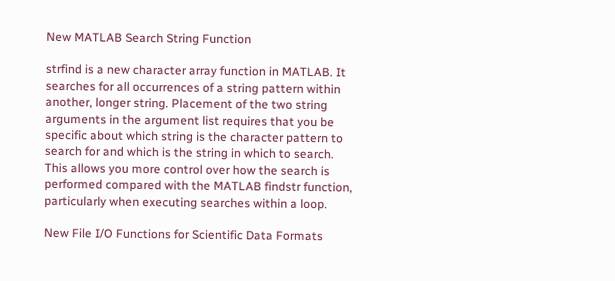New MATLAB Search String Function

strfind is a new character array function in MATLAB. It searches for all occurrences of a string pattern within another, longer string. Placement of the two string arguments in the argument list requires that you be specific about which string is the character pattern to search for and which is the string in which to search. This allows you more control over how the search is performed compared with the MATLAB findstr function, particularly when executing searches within a loop.

New File I/O Functions for Scientific Data Formats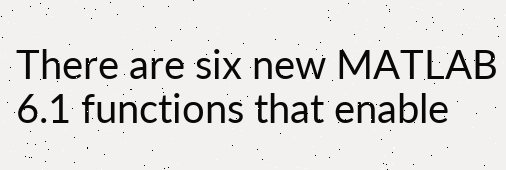There are six new MATLAB 6.1 functions that enable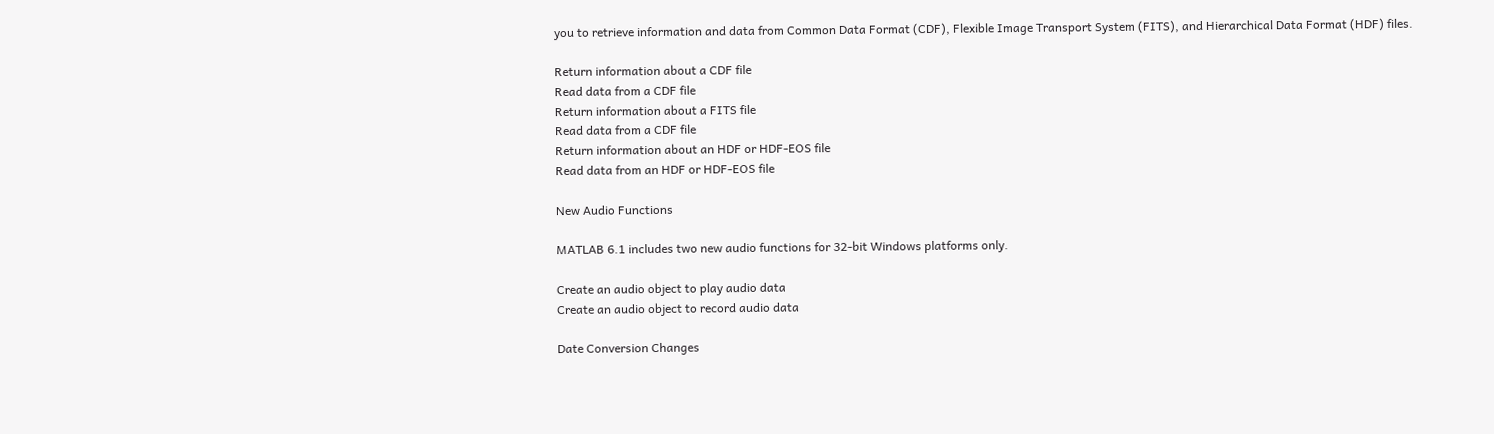you to retrieve information and data from Common Data Format (CDF), Flexible Image Transport System (FITS), and Hierarchical Data Format (HDF) files.

Return information about a CDF file
Read data from a CDF file
Return information about a FITS file
Read data from a CDF file
Return information about an HDF or HDF-EOS file
Read data from an HDF or HDF-EOS file

New Audio Functions

MATLAB 6.1 includes two new audio functions for 32-bit Windows platforms only.

Create an audio object to play audio data
Create an audio object to record audio data

Date Conversion Changes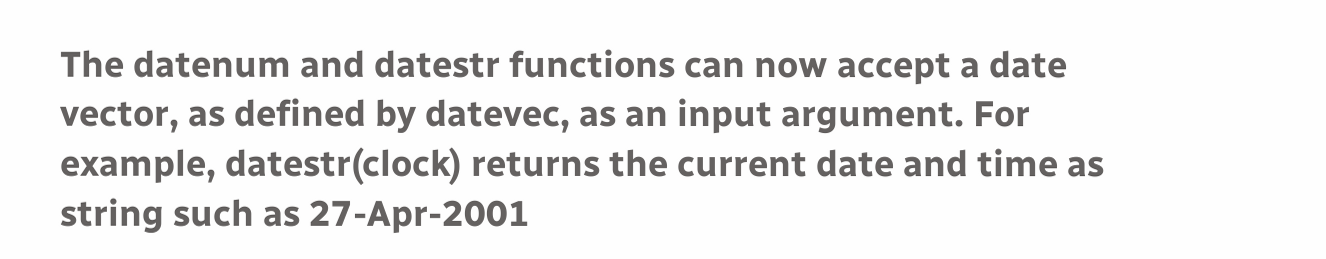The datenum and datestr functions can now accept a date vector, as defined by datevec, as an input argument. For example, datestr(clock) returns the current date and time as string such as 27-Apr-2001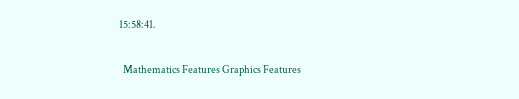15:58:41.

  Mathematics Features Graphics Features